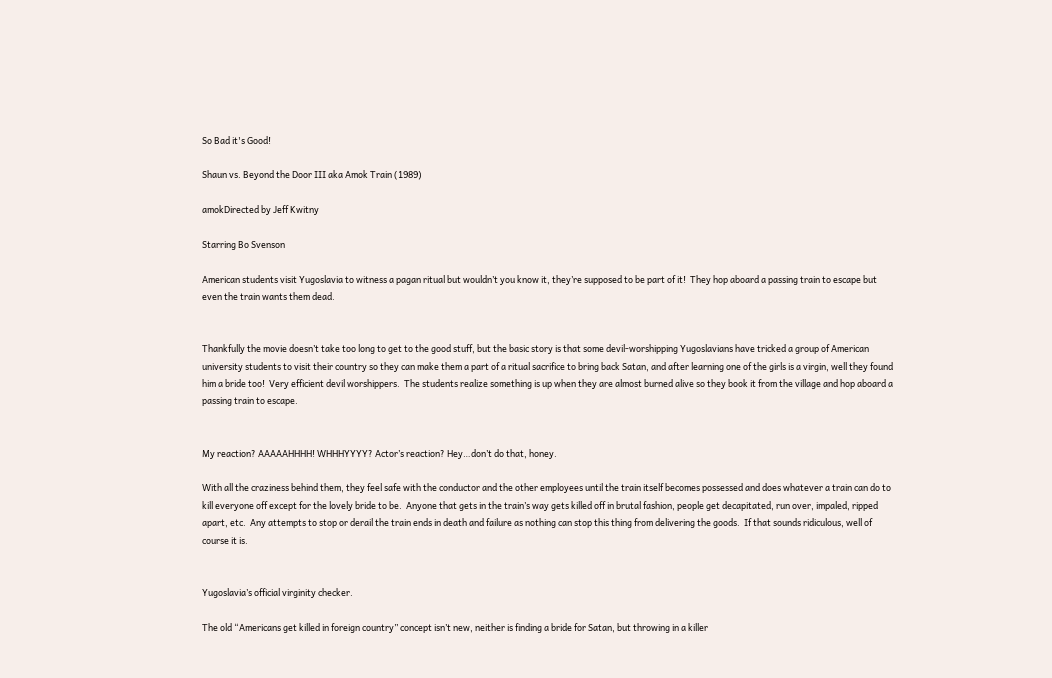So Bad it's Good!

Shaun vs. Beyond the Door III aka Amok Train (1989)

amokDirected by Jeff Kwitny

Starring Bo Svenson

American students visit Yugoslavia to witness a pagan ritual but wouldn’t you know it, they’re supposed to be part of it!  They hop aboard a passing train to escape but even the train wants them dead.


Thankfully the movie doesn’t take too long to get to the good stuff, but the basic story is that some devil-worshipping Yugoslavians have tricked a group of American university students to visit their country so they can make them a part of a ritual sacrifice to bring back Satan, and after learning one of the girls is a virgin, well they found him a bride too!  Very efficient devil worshippers.  The students realize something is up when they are almost burned alive so they book it from the village and hop aboard a passing train to escape.


My reaction? AAAAAHHHH! WHHHYYYY? Actor’s reaction? Hey…don’t do that, honey.

With all the craziness behind them, they feel safe with the conductor and the other employees until the train itself becomes possessed and does whatever a train can do to kill everyone off except for the lovely bride to be.  Anyone that gets in the train’s way gets killed off in brutal fashion, people get decapitated, run over, impaled, ripped apart, etc.  Any attempts to stop or derail the train ends in death and failure as nothing can stop this thing from delivering the goods.  If that sounds ridiculous, well of course it is.


Yugoslavia’s official virginity checker.

The old “Americans get killed in foreign country” concept isn’t new, neither is finding a bride for Satan, but throwing in a killer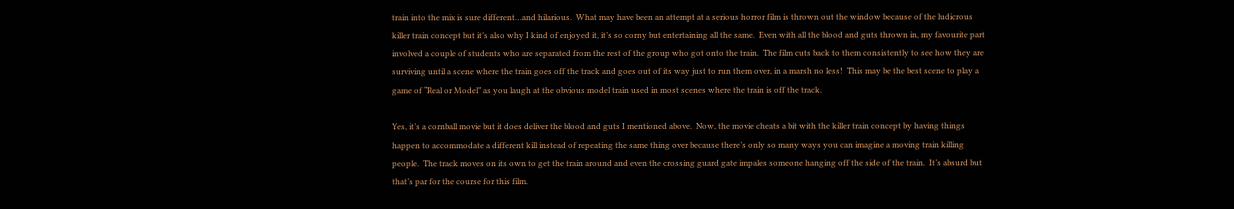train into the mix is sure different…and hilarious.  What may have been an attempt at a serious horror film is thrown out the window because of the ludicrous killer train concept but it’s also why I kind of enjoyed it, it’s so corny but entertaining all the same.  Even with all the blood and guts thrown in, my favourite part involved a couple of students who are separated from the rest of the group who got onto the train.  The film cuts back to them consistently to see how they are surviving until a scene where the train goes off the track and goes out of its way just to run them over, in a marsh no less!  This may be the best scene to play a game of “Real or Model” as you laugh at the obvious model train used in most scenes where the train is off the track.

Yes, it’s a cornball movie but it does deliver the blood and guts I mentioned above.  Now, the movie cheats a bit with the killer train concept by having things happen to accommodate a different kill instead of repeating the same thing over because there’s only so many ways you can imagine a moving train killing people.  The track moves on its own to get the train around and even the crossing guard gate impales someone hanging off the side of the train.  It’s absurd but that’s par for the course for this film.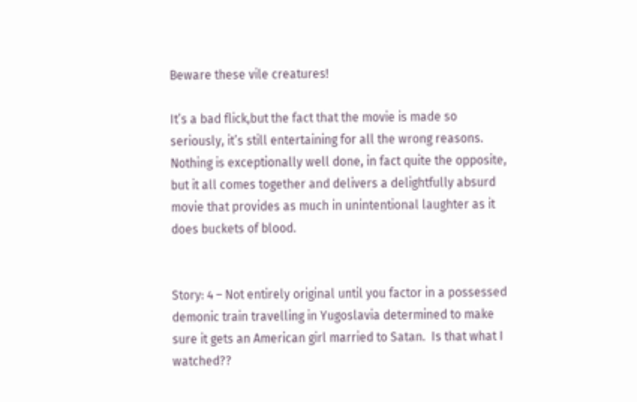Beware these vile creatures!

It’s a bad flick,but the fact that the movie is made so seriously, it’s still entertaining for all the wrong reasons.  Nothing is exceptionally well done, in fact quite the opposite, but it all comes together and delivers a delightfully absurd movie that provides as much in unintentional laughter as it does buckets of blood.


Story: 4 – Not entirely original until you factor in a possessed demonic train travelling in Yugoslavia determined to make sure it gets an American girl married to Satan.  Is that what I watched??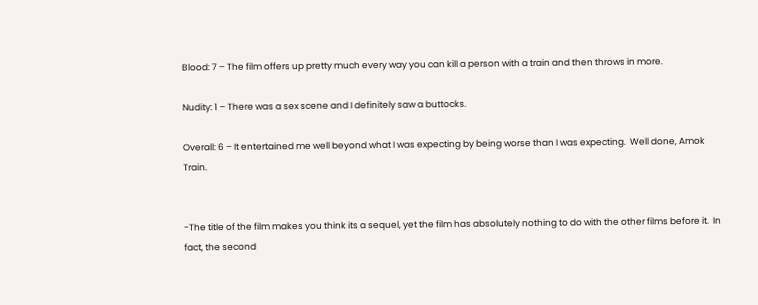Blood: 7 – The film offers up pretty much every way you can kill a person with a train and then throws in more.

Nudity: 1 – There was a sex scene and I definitely saw a buttocks.

Overall: 6 – It entertained me well beyond what I was expecting by being worse than I was expecting.  Well done, Amok Train.


-The title of the film makes you think its a sequel, yet the film has absolutely nothing to do with the other films before it.  In fact, the second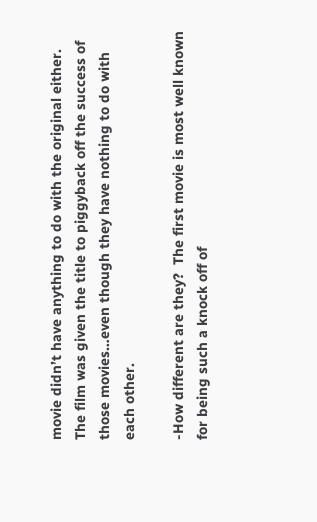movie didn’t have anything to do with the original either.  The film was given the title to piggyback off the success of those movies…even though they have nothing to do with each other.

-How different are they?  The first movie is most well known for being such a knock off of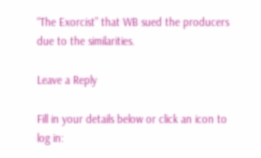“The Exorcist” that WB sued the producers due to the similarities.

Leave a Reply

Fill in your details below or click an icon to log in: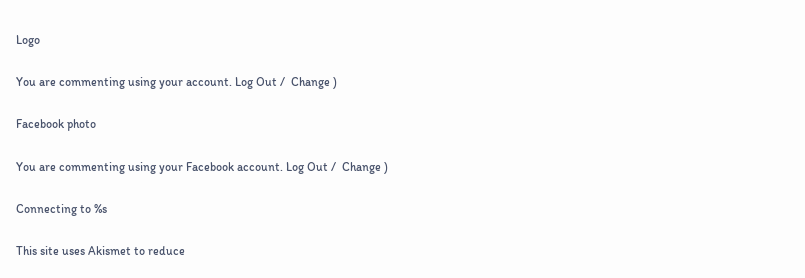Logo

You are commenting using your account. Log Out /  Change )

Facebook photo

You are commenting using your Facebook account. Log Out /  Change )

Connecting to %s

This site uses Akismet to reduce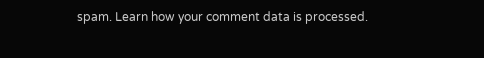spam. Learn how your comment data is processed.